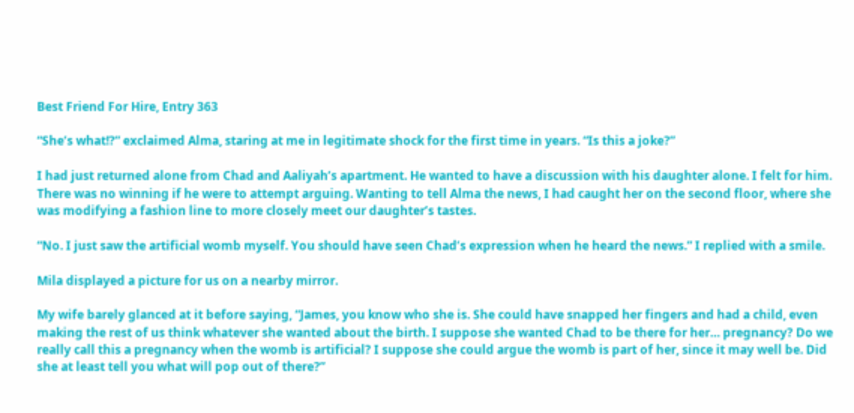Best Friend For Hire, Entry 363

“She’s what!?” exclaimed Alma, staring at me in legitimate shock for the first time in years. “Is this a joke?”

I had just returned alone from Chad and Aaliyah’s apartment. He wanted to have a discussion with his daughter alone. I felt for him. There was no winning if he were to attempt arguing. Wanting to tell Alma the news, I had caught her on the second floor, where she was modifying a fashion line to more closely meet our daughter’s tastes.

“No. I just saw the artificial womb myself. You should have seen Chad’s expression when he heard the news.” I replied with a smile.

Mila displayed a picture for us on a nearby mirror.

My wife barely glanced at it before saying, “James, you know who she is. She could have snapped her fingers and had a child, even making the rest of us think whatever she wanted about the birth. I suppose she wanted Chad to be there for her… pregnancy? Do we really call this a pregnancy when the womb is artificial? I suppose she could argue the womb is part of her, since it may well be. Did she at least tell you what will pop out of there?”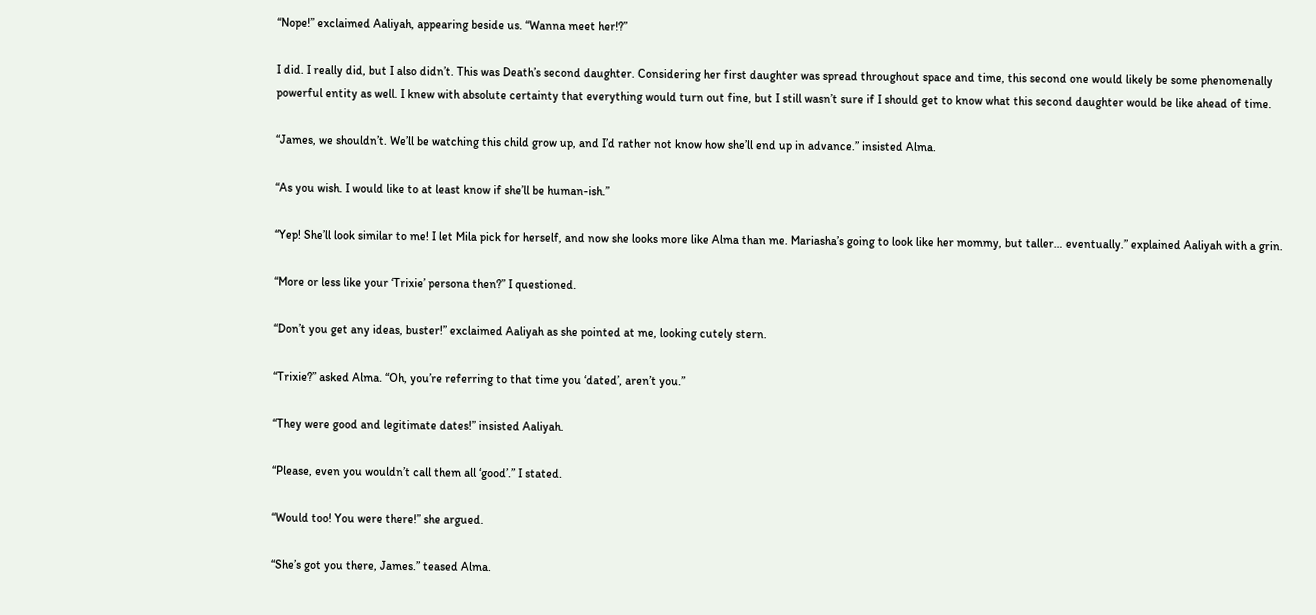“Nope!” exclaimed Aaliyah, appearing beside us. “Wanna meet her!?”

I did. I really did, but I also didn’t. This was Death’s second daughter. Considering her first daughter was spread throughout space and time, this second one would likely be some phenomenally powerful entity as well. I knew with absolute certainty that everything would turn out fine, but I still wasn’t sure if I should get to know what this second daughter would be like ahead of time.

“James, we shouldn’t. We’ll be watching this child grow up, and I’d rather not know how she’ll end up in advance.” insisted Alma.

“As you wish. I would like to at least know if she’ll be human-ish.”

“Yep! She’ll look similar to me! I let Mila pick for herself, and now she looks more like Alma than me. Mariasha’s going to look like her mommy, but taller… eventually.” explained Aaliyah with a grin.

“More or less like your ‘Trixie’ persona then?” I questioned.

“Don’t you get any ideas, buster!” exclaimed Aaliyah as she pointed at me, looking cutely stern.

“Trixie?” asked Alma. “Oh, you’re referring to that time you ‘dated’, aren’t you.”

“They were good and legitimate dates!” insisted Aaliyah.

“Please, even you wouldn’t call them all ‘good’.” I stated.

“Would too! You were there!” she argued.

“She’s got you there, James.” teased Alma.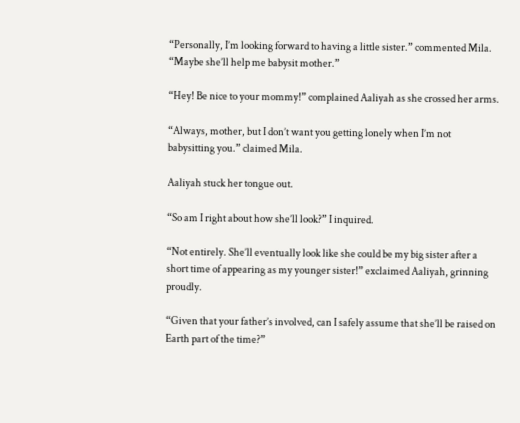“Personally, I’m looking forward to having a little sister.” commented Mila. “Maybe she’ll help me babysit mother.”

“Hey! Be nice to your mommy!” complained Aaliyah as she crossed her arms.

“Always, mother, but I don’t want you getting lonely when I’m not babysitting you.” claimed Mila.

Aaliyah stuck her tongue out.

“So am I right about how she’ll look?” I inquired.

“Not entirely. She’ll eventually look like she could be my big sister after a short time of appearing as my younger sister!” exclaimed Aaliyah, grinning proudly.

“Given that your father’s involved, can I safely assume that she’ll be raised on Earth part of the time?”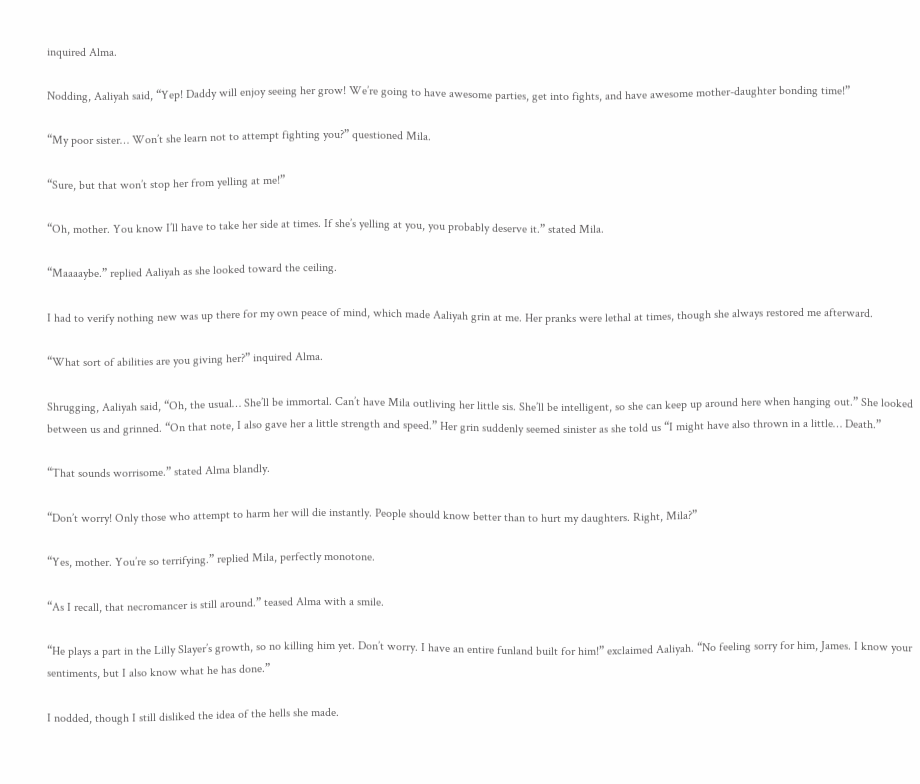inquired Alma.

Nodding, Aaliyah said, “Yep! Daddy will enjoy seeing her grow! We’re going to have awesome parties, get into fights, and have awesome mother-daughter bonding time!”

“My poor sister… Won’t she learn not to attempt fighting you?” questioned Mila.

“Sure, but that won’t stop her from yelling at me!”

“Oh, mother. You know I’ll have to take her side at times. If she’s yelling at you, you probably deserve it.” stated Mila.

“Maaaaybe.” replied Aaliyah as she looked toward the ceiling.

I had to verify nothing new was up there for my own peace of mind, which made Aaliyah grin at me. Her pranks were lethal at times, though she always restored me afterward.

“What sort of abilities are you giving her?” inquired Alma.

Shrugging, Aaliyah said, “Oh, the usual… She’ll be immortal. Can’t have Mila outliving her little sis. She’ll be intelligent, so she can keep up around here when hanging out.” She looked between us and grinned. “On that note, I also gave her a little strength and speed.” Her grin suddenly seemed sinister as she told us “I might have also thrown in a little… Death.”

“That sounds worrisome.” stated Alma blandly.

“Don’t worry! Only those who attempt to harm her will die instantly. People should know better than to hurt my daughters. Right, Mila?”

“Yes, mother. You’re so terrifying.” replied Mila, perfectly monotone.

“As I recall, that necromancer is still around.” teased Alma with a smile.

“He plays a part in the Lilly Slayer’s growth, so no killing him yet. Don’t worry. I have an entire funland built for him!” exclaimed Aaliyah. “No feeling sorry for him, James. I know your sentiments, but I also know what he has done.”

I nodded, though I still disliked the idea of the hells she made.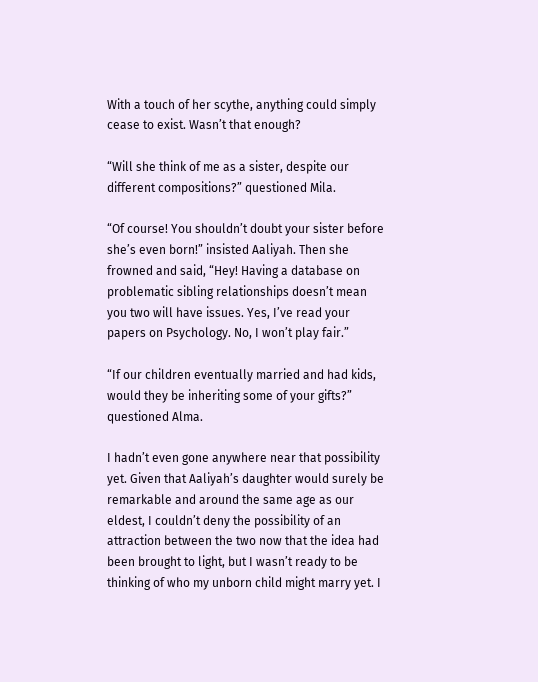With a touch of her scythe, anything could simply cease to exist. Wasn’t that enough?

“Will she think of me as a sister, despite our different compositions?” questioned Mila.

“Of course! You shouldn’t doubt your sister before she’s even born!” insisted Aaliyah. Then she frowned and said, “Hey! Having a database on problematic sibling relationships doesn’t mean you two will have issues. Yes, I’ve read your papers on Psychology. No, I won’t play fair.”

“If our children eventually married and had kids, would they be inheriting some of your gifts?” questioned Alma.

I hadn’t even gone anywhere near that possibility yet. Given that Aaliyah’s daughter would surely be remarkable and around the same age as our eldest, I couldn’t deny the possibility of an attraction between the two now that the idea had been brought to light, but I wasn’t ready to be thinking of who my unborn child might marry yet. I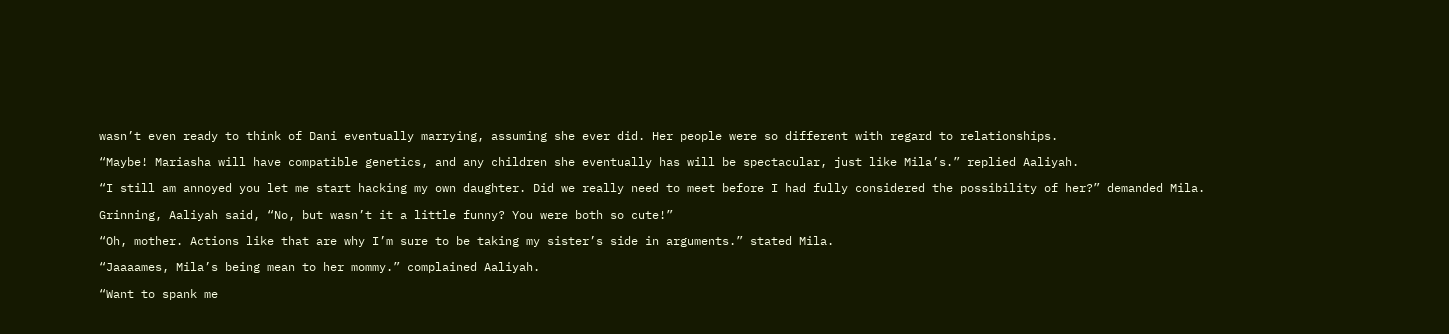wasn’t even ready to think of Dani eventually marrying, assuming she ever did. Her people were so different with regard to relationships.

“Maybe! Mariasha will have compatible genetics, and any children she eventually has will be spectacular, just like Mila’s.” replied Aaliyah.

“I still am annoyed you let me start hacking my own daughter. Did we really need to meet before I had fully considered the possibility of her?” demanded Mila.

Grinning, Aaliyah said, “No, but wasn’t it a little funny? You were both so cute!”

“Oh, mother. Actions like that are why I’m sure to be taking my sister’s side in arguments.” stated Mila.

“Jaaaames, Mila’s being mean to her mommy.” complained Aaliyah.

“Want to spank me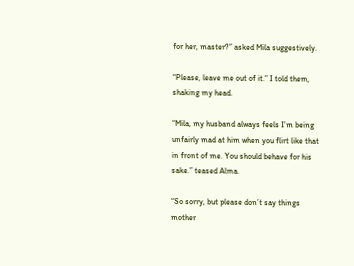for her, master?” asked Mila suggestively.

“Please, leave me out of it.” I told them, shaking my head.

“Mila, my husband always feels I’m being unfairly mad at him when you flirt like that in front of me. You should behave for his sake.” teased Alma.

“So sorry, but please don’t say things mother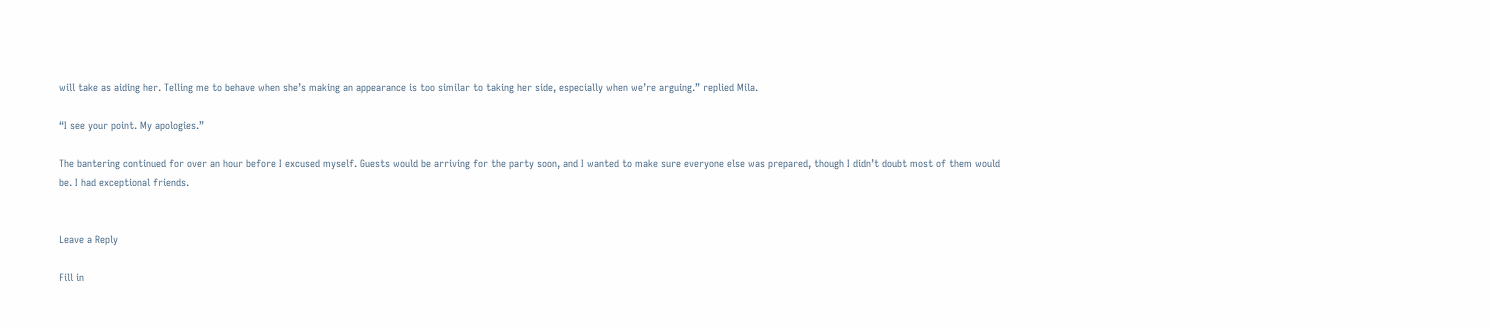will take as aiding her. Telling me to behave when she’s making an appearance is too similar to taking her side, especially when we’re arguing.” replied Mila.

“I see your point. My apologies.”

The bantering continued for over an hour before I excused myself. Guests would be arriving for the party soon, and I wanted to make sure everyone else was prepared, though I didn’t doubt most of them would be. I had exceptional friends.


Leave a Reply

Fill in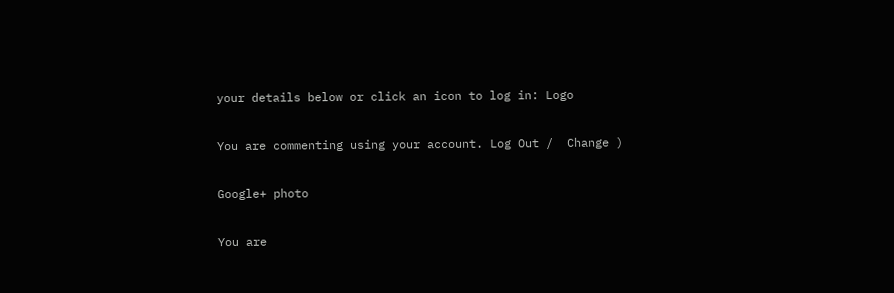your details below or click an icon to log in: Logo

You are commenting using your account. Log Out /  Change )

Google+ photo

You are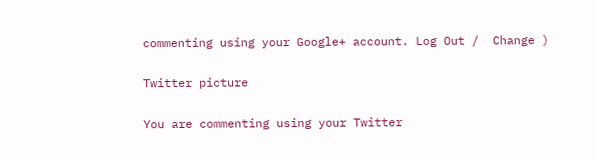commenting using your Google+ account. Log Out /  Change )

Twitter picture

You are commenting using your Twitter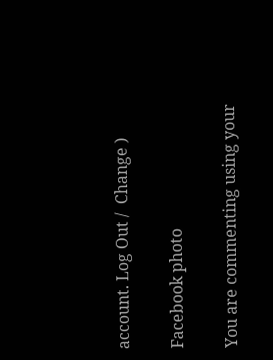account. Log Out /  Change )

Facebook photo

You are commenting using your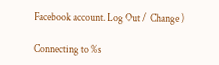Facebook account. Log Out /  Change )

Connecting to %s